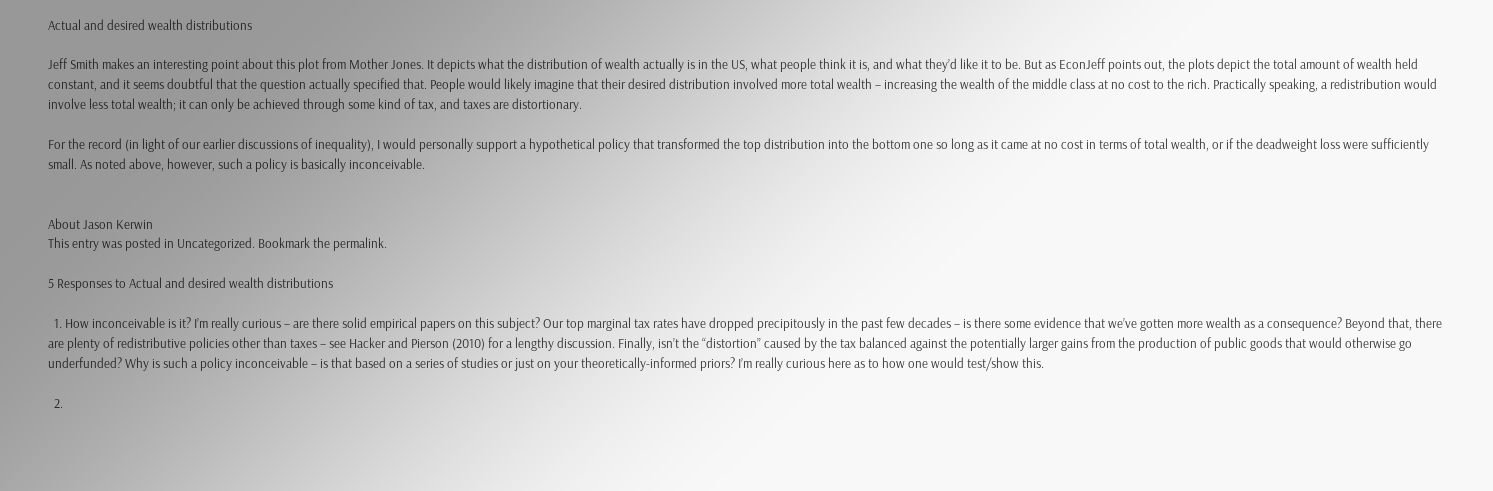Actual and desired wealth distributions

Jeff Smith makes an interesting point about this plot from Mother Jones. It depicts what the distribution of wealth actually is in the US, what people think it is, and what they’d like it to be. But as EconJeff points out, the plots depict the total amount of wealth held constant, and it seems doubtful that the question actually specified that. People would likely imagine that their desired distribution involved more total wealth – increasing the wealth of the middle class at no cost to the rich. Practically speaking, a redistribution would involve less total wealth; it can only be achieved through some kind of tax, and taxes are distortionary.

For the record (in light of our earlier discussions of inequality), I would personally support a hypothetical policy that transformed the top distribution into the bottom one so long as it came at no cost in terms of total wealth, or if the deadweight loss were sufficiently small. As noted above, however, such a policy is basically inconceivable.


About Jason Kerwin
This entry was posted in Uncategorized. Bookmark the permalink.

5 Responses to Actual and desired wealth distributions

  1. How inconceivable is it? I’m really curious – are there solid empirical papers on this subject? Our top marginal tax rates have dropped precipitously in the past few decades – is there some evidence that we’ve gotten more wealth as a consequence? Beyond that, there are plenty of redistributive policies other than taxes – see Hacker and Pierson (2010) for a lengthy discussion. Finally, isn’t the “distortion” caused by the tax balanced against the potentially larger gains from the production of public goods that would otherwise go underfunded? Why is such a policy inconceivable – is that based on a series of studies or just on your theoretically-informed priors? I’m really curious here as to how one would test/show this.

  2.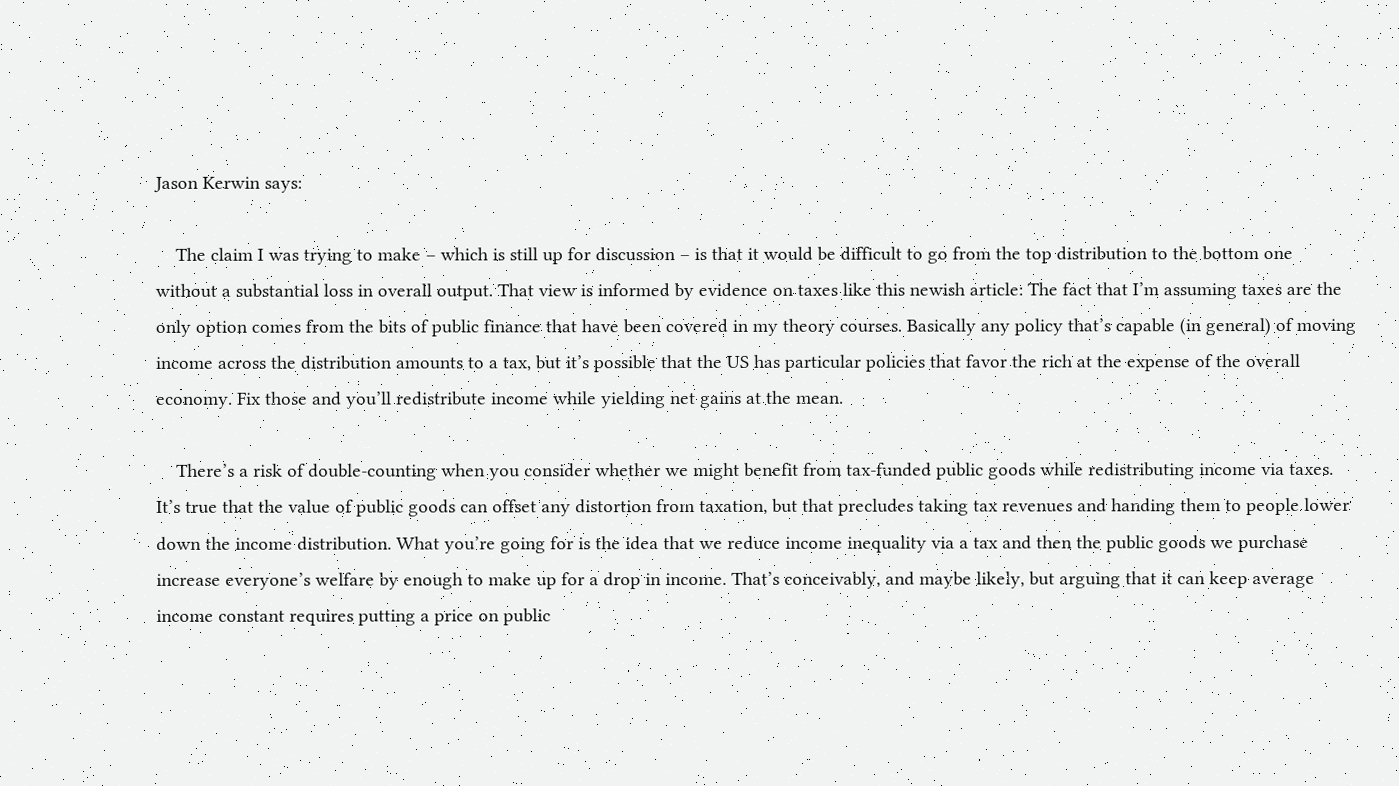Jason Kerwin says:

    The claim I was trying to make – which is still up for discussion – is that it would be difficult to go from the top distribution to the bottom one without a substantial loss in overall output. That view is informed by evidence on taxes like this newish article: The fact that I’m assuming taxes are the only option comes from the bits of public finance that have been covered in my theory courses. Basically any policy that’s capable (in general) of moving income across the distribution amounts to a tax, but it’s possible that the US has particular policies that favor the rich at the expense of the overall economy. Fix those and you’ll redistribute income while yielding net gains at the mean.

    There’s a risk of double-counting when you consider whether we might benefit from tax-funded public goods while redistributing income via taxes. It’s true that the value of public goods can offset any distortion from taxation, but that precludes taking tax revenues and handing them to people lower down the income distribution. What you’re going for is the idea that we reduce income inequality via a tax and then the public goods we purchase increase everyone’s welfare by enough to make up for a drop in income. That’s conceivably, and maybe likely, but arguing that it can keep average income constant requires putting a price on public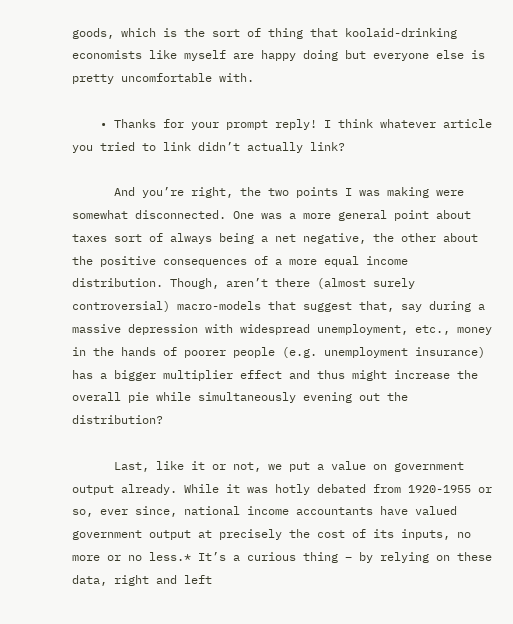goods, which is the sort of thing that koolaid-drinking economists like myself are happy doing but everyone else is pretty uncomfortable with.

    • Thanks for your prompt reply! I think whatever article you tried to link didn’t actually link?

      And you’re right, the two points I was making were somewhat disconnected. One was a more general point about taxes sort of always being a net negative, the other about the positive consequences of a more equal income distribution. Though, aren’t there (almost surely controversial) macro-models that suggest that, say during a massive depression with widespread unemployment, etc., money in the hands of poorer people (e.g. unemployment insurance) has a bigger multiplier effect and thus might increase the overall pie while simultaneously evening out the distribution?

      Last, like it or not, we put a value on government output already. While it was hotly debated from 1920-1955 or so, ever since, national income accountants have valued government output at precisely the cost of its inputs, no more or no less.* It’s a curious thing – by relying on these data, right and left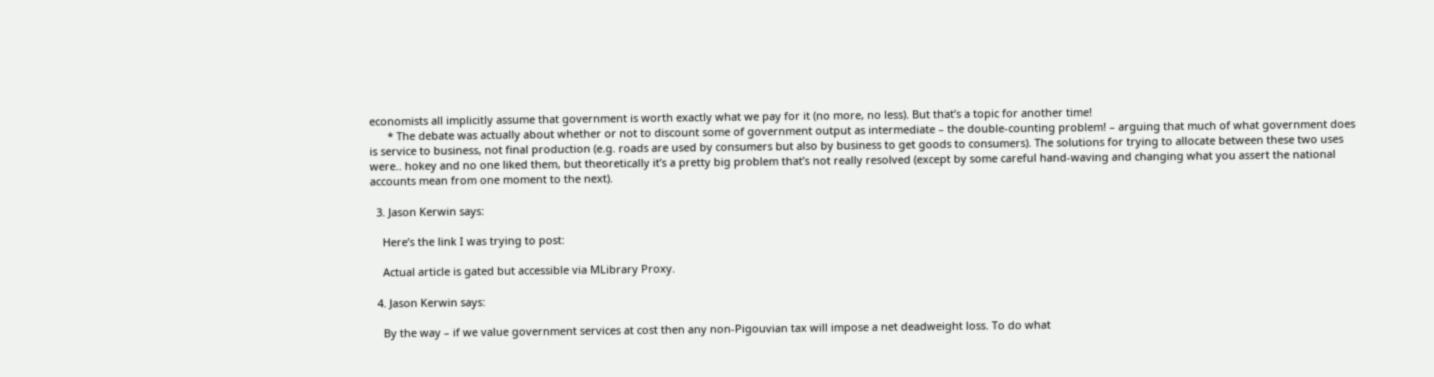economists all implicitly assume that government is worth exactly what we pay for it (no more, no less). But that’s a topic for another time!
      * The debate was actually about whether or not to discount some of government output as intermediate – the double-counting problem! – arguing that much of what government does is service to business, not final production (e.g. roads are used by consumers but also by business to get goods to consumers). The solutions for trying to allocate between these two uses were.. hokey and no one liked them, but theoretically it’s a pretty big problem that’s not really resolved (except by some careful hand-waving and changing what you assert the national accounts mean from one moment to the next).

  3. Jason Kerwin says:

    Here’s the link I was trying to post:

    Actual article is gated but accessible via MLibrary Proxy.

  4. Jason Kerwin says:

    By the way – if we value government services at cost then any non-Pigouvian tax will impose a net deadweight loss. To do what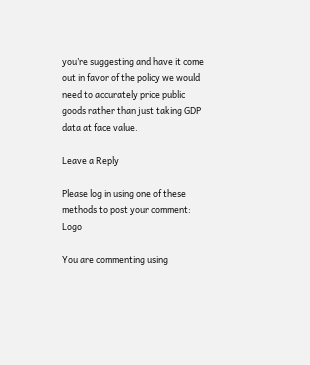you’re suggesting and have it come out in favor of the policy we would need to accurately price public goods rather than just taking GDP data at face value.

Leave a Reply

Please log in using one of these methods to post your comment: Logo

You are commenting using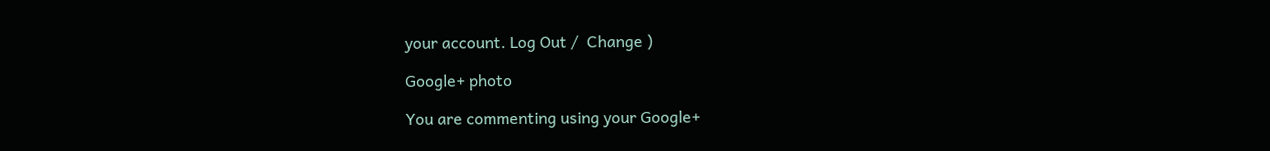your account. Log Out /  Change )

Google+ photo

You are commenting using your Google+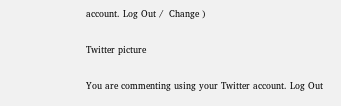account. Log Out /  Change )

Twitter picture

You are commenting using your Twitter account. Log Out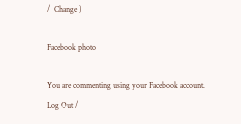/  Change )

Facebook photo

You are commenting using your Facebook account. Log Out /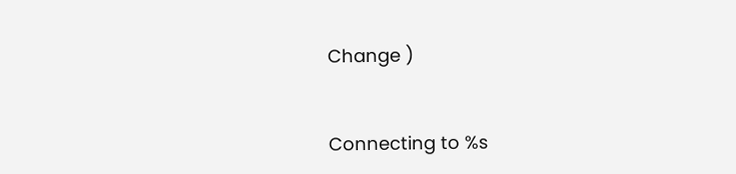Change )


Connecting to %s